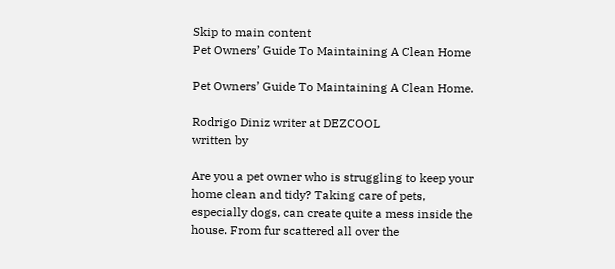Skip to main content
Pet Owners’ Guide To Maintaining A Clean Home

Pet Owners’ Guide To Maintaining A Clean Home.

Rodrigo Diniz writer at DEZCOOL
written by

Are you a pet owner who is struggling to keep your home clean and tidy? Taking care of pets, especially dogs, can create quite a mess inside the house. From fur scattered all over the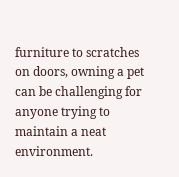furniture to scratches on doors, owning a pet can be challenging for anyone trying to maintain a neat environment.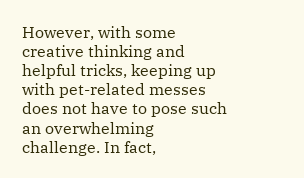However, with some creative thinking and helpful tricks, keeping up with pet-related messes does not have to pose such an overwhelming challenge. In fact,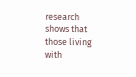research shows that those living with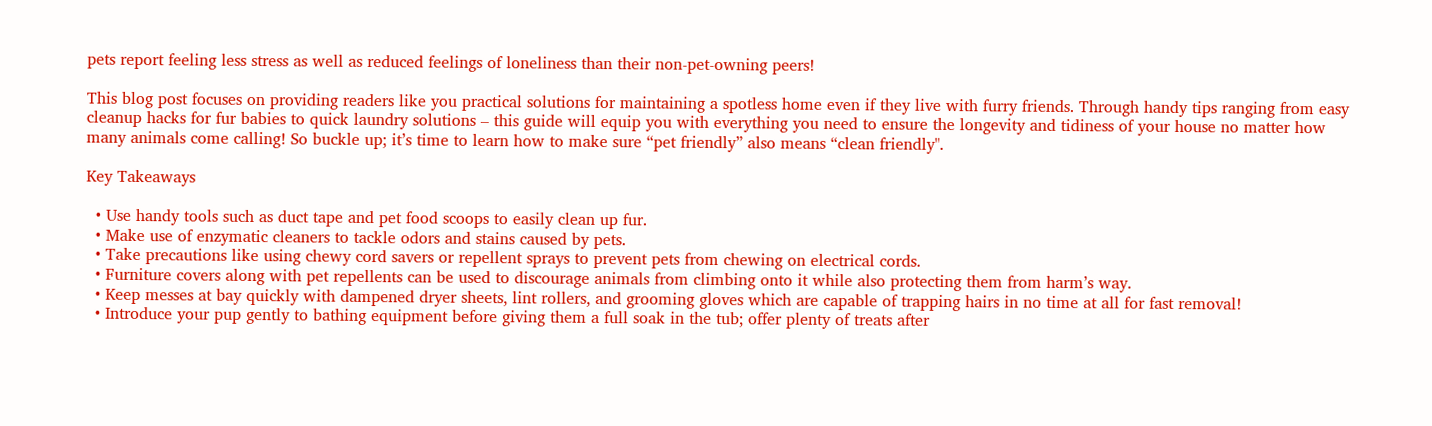pets report feeling less stress as well as reduced feelings of loneliness than their non-pet-owning peers!

This blog post focuses on providing readers like you practical solutions for maintaining a spotless home even if they live with furry friends. Through handy tips ranging from easy cleanup hacks for fur babies to quick laundry solutions – this guide will equip you with everything you need to ensure the longevity and tidiness of your house no matter how many animals come calling! So buckle up; it’s time to learn how to make sure “pet friendly” also means “clean friendly".

Key Takeaways

  • Use handy tools such as duct tape and pet food scoops to easily clean up fur.
  • Make use of enzymatic cleaners to tackle odors and stains caused by pets.
  • Take precautions like using chewy cord savers or repellent sprays to prevent pets from chewing on electrical cords.
  • Furniture covers along with pet repellents can be used to discourage animals from climbing onto it while also protecting them from harm’s way.
  • Keep messes at bay quickly with dampened dryer sheets, lint rollers, and grooming gloves which are capable of trapping hairs in no time at all for fast removal!
  • Introduce your pup gently to bathing equipment before giving them a full soak in the tub; offer plenty of treats after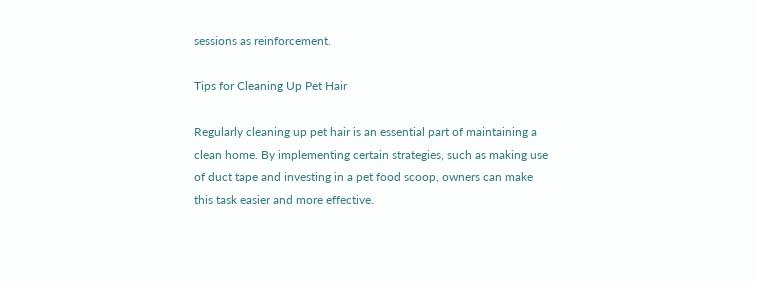sessions as reinforcement.

Tips for Cleaning Up Pet Hair

Regularly cleaning up pet hair is an essential part of maintaining a clean home. By implementing certain strategies, such as making use of duct tape and investing in a pet food scoop, owners can make this task easier and more effective.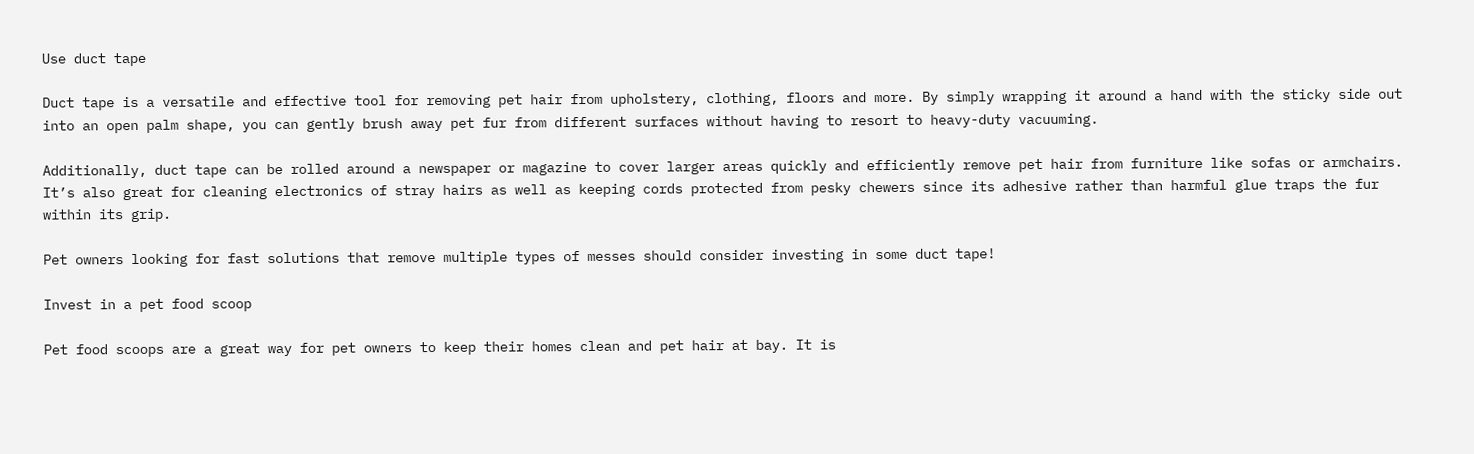Use duct tape

Duct tape is a versatile and effective tool for removing pet hair from upholstery, clothing, floors and more. By simply wrapping it around a hand with the sticky side out into an open palm shape, you can gently brush away pet fur from different surfaces without having to resort to heavy-duty vacuuming.

Additionally, duct tape can be rolled around a newspaper or magazine to cover larger areas quickly and efficiently remove pet hair from furniture like sofas or armchairs. It’s also great for cleaning electronics of stray hairs as well as keeping cords protected from pesky chewers since its adhesive rather than harmful glue traps the fur within its grip.

Pet owners looking for fast solutions that remove multiple types of messes should consider investing in some duct tape!

Invest in a pet food scoop

Pet food scoops are a great way for pet owners to keep their homes clean and pet hair at bay. It is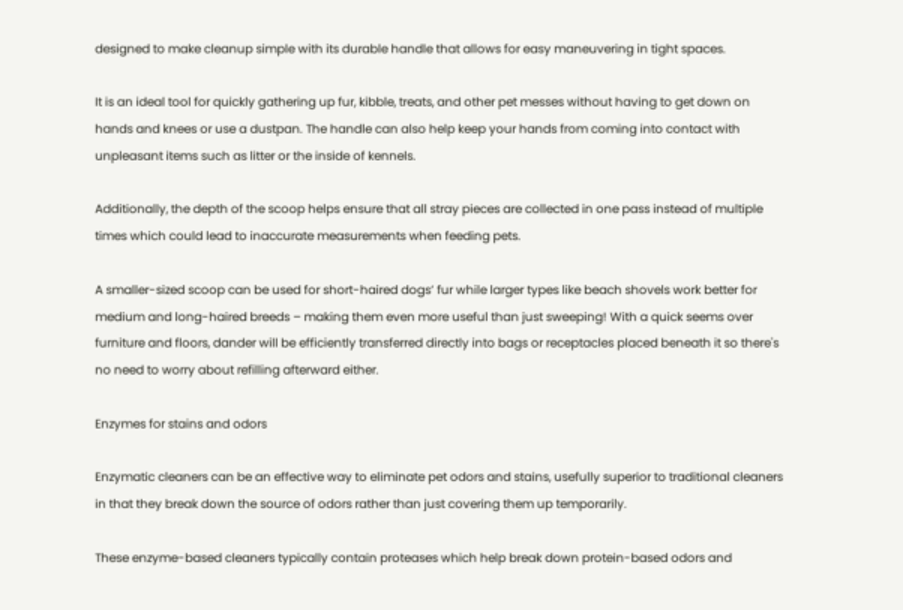designed to make cleanup simple with its durable handle that allows for easy maneuvering in tight spaces.

It is an ideal tool for quickly gathering up fur, kibble, treats, and other pet messes without having to get down on hands and knees or use a dustpan. The handle can also help keep your hands from coming into contact with unpleasant items such as litter or the inside of kennels.

Additionally, the depth of the scoop helps ensure that all stray pieces are collected in one pass instead of multiple times which could lead to inaccurate measurements when feeding pets.

A smaller-sized scoop can be used for short-haired dogs’ fur while larger types like beach shovels work better for medium and long-haired breeds – making them even more useful than just sweeping! With a quick seems over furniture and floors, dander will be efficiently transferred directly into bags or receptacles placed beneath it so there's no need to worry about refilling afterward either.

Enzymes for stains and odors

Enzymatic cleaners can be an effective way to eliminate pet odors and stains, usefully superior to traditional cleaners in that they break down the source of odors rather than just covering them up temporarily.

These enzyme-based cleaners typically contain proteases which help break down protein-based odors and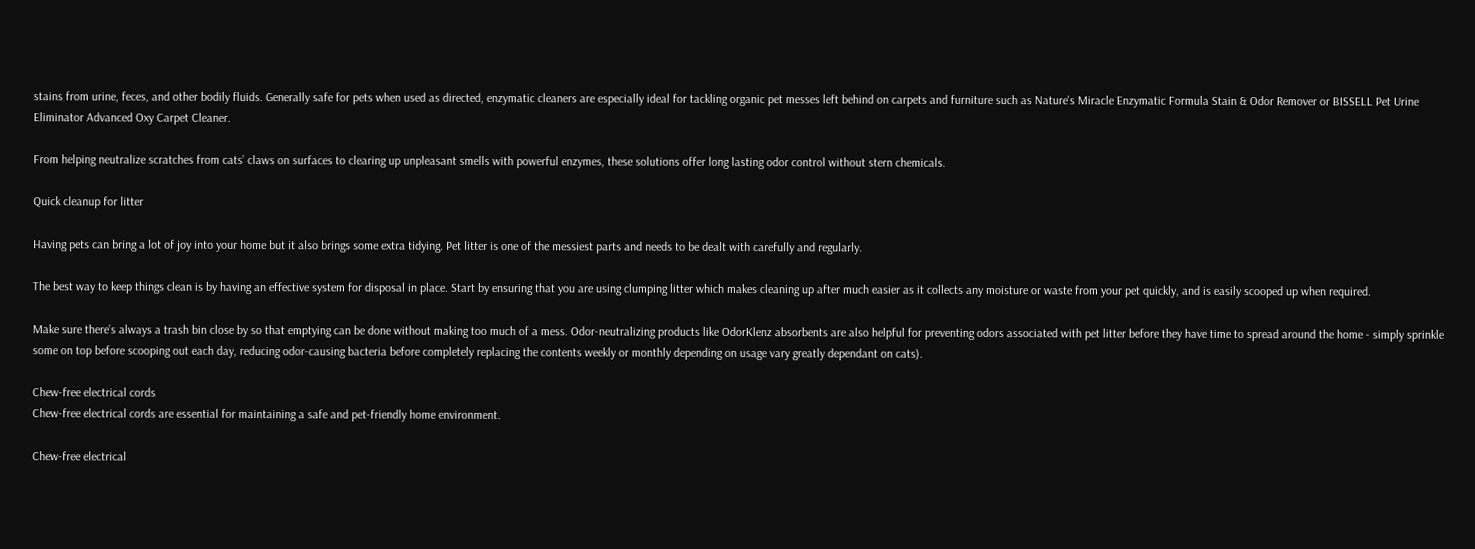stains from urine, feces, and other bodily fluids. Generally safe for pets when used as directed, enzymatic cleaners are especially ideal for tackling organic pet messes left behind on carpets and furniture such as Nature's Miracle Enzymatic Formula Stain & Odor Remover or BISSELL Pet Urine Eliminator Advanced Oxy Carpet Cleaner.

From helping neutralize scratches from cats’ claws on surfaces to clearing up unpleasant smells with powerful enzymes, these solutions offer long lasting odor control without stern chemicals.

Quick cleanup for litter

Having pets can bring a lot of joy into your home but it also brings some extra tidying. Pet litter is one of the messiest parts and needs to be dealt with carefully and regularly.

The best way to keep things clean is by having an effective system for disposal in place. Start by ensuring that you are using clumping litter which makes cleaning up after much easier as it collects any moisture or waste from your pet quickly, and is easily scooped up when required.

Make sure there’s always a trash bin close by so that emptying can be done without making too much of a mess. Odor-neutralizing products like OdorKlenz absorbents are also helpful for preventing odors associated with pet litter before they have time to spread around the home - simply sprinkle some on top before scooping out each day, reducing odor-causing bacteria before completely replacing the contents weekly or monthly depending on usage vary greatly dependant on cats).

Chew-free electrical cords
Chew-free electrical cords are essential for maintaining a safe and pet-friendly home environment.

Chew-free electrical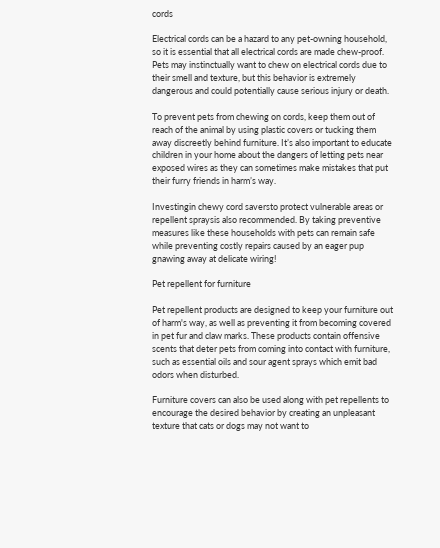cords

Electrical cords can be a hazard to any pet-owning household, so it is essential that all electrical cords are made chew-proof. Pets may instinctually want to chew on electrical cords due to their smell and texture, but this behavior is extremely dangerous and could potentially cause serious injury or death.

To prevent pets from chewing on cords, keep them out of reach of the animal by using plastic covers or tucking them away discreetly behind furniture. It’s also important to educate children in your home about the dangers of letting pets near exposed wires as they can sometimes make mistakes that put their furry friends in harm’s way.

Investingin chewy cord saversto protect vulnerable areas or repellent spraysis also recommended. By taking preventive measures like these households with pets can remain safe while preventing costly repairs caused by an eager pup gnawing away at delicate wiring!

Pet repellent for furniture

Pet repellent products are designed to keep your furniture out of harm's way, as well as preventing it from becoming covered in pet fur and claw marks. These products contain offensive scents that deter pets from coming into contact with furniture, such as essential oils and sour agent sprays which emit bad odors when disturbed.

Furniture covers can also be used along with pet repellents to encourage the desired behavior by creating an unpleasant texture that cats or dogs may not want to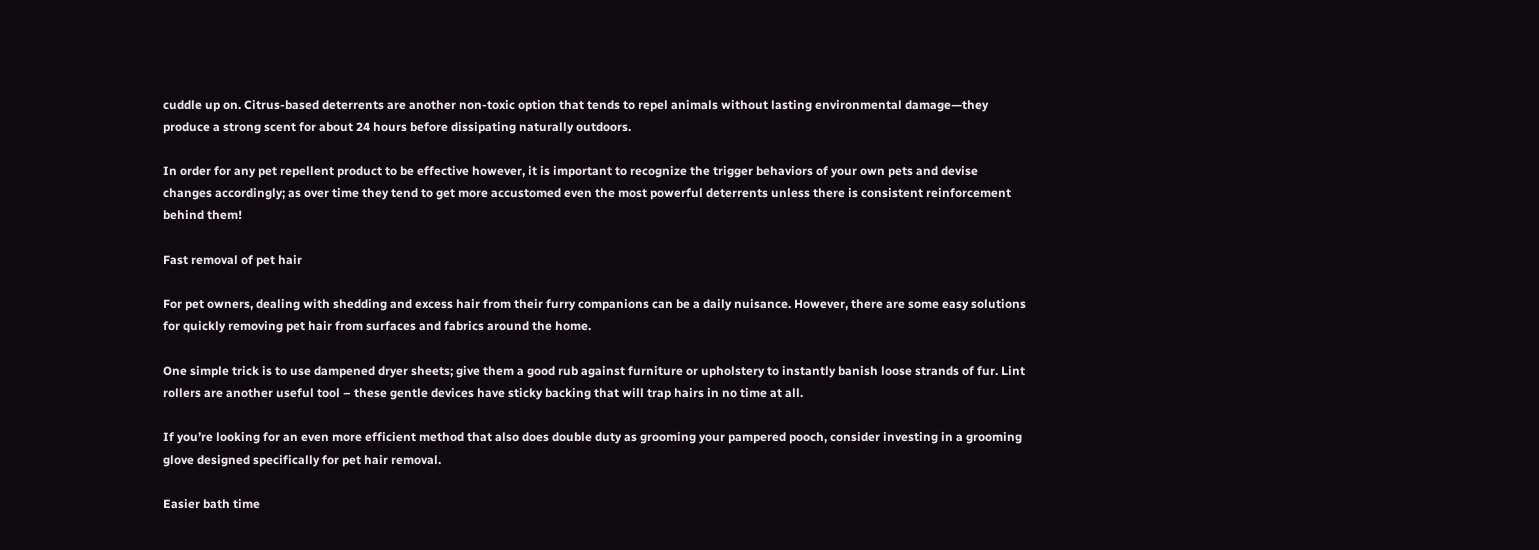cuddle up on. Citrus-based deterrents are another non-toxic option that tends to repel animals without lasting environmental damage—they produce a strong scent for about 24 hours before dissipating naturally outdoors.

In order for any pet repellent product to be effective however, it is important to recognize the trigger behaviors of your own pets and devise changes accordingly; as over time they tend to get more accustomed even the most powerful deterrents unless there is consistent reinforcement behind them!

Fast removal of pet hair

For pet owners, dealing with shedding and excess hair from their furry companions can be a daily nuisance. However, there are some easy solutions for quickly removing pet hair from surfaces and fabrics around the home.

One simple trick is to use dampened dryer sheets; give them a good rub against furniture or upholstery to instantly banish loose strands of fur. Lint rollers are another useful tool – these gentle devices have sticky backing that will trap hairs in no time at all.

If you’re looking for an even more efficient method that also does double duty as grooming your pampered pooch, consider investing in a grooming glove designed specifically for pet hair removal.

Easier bath time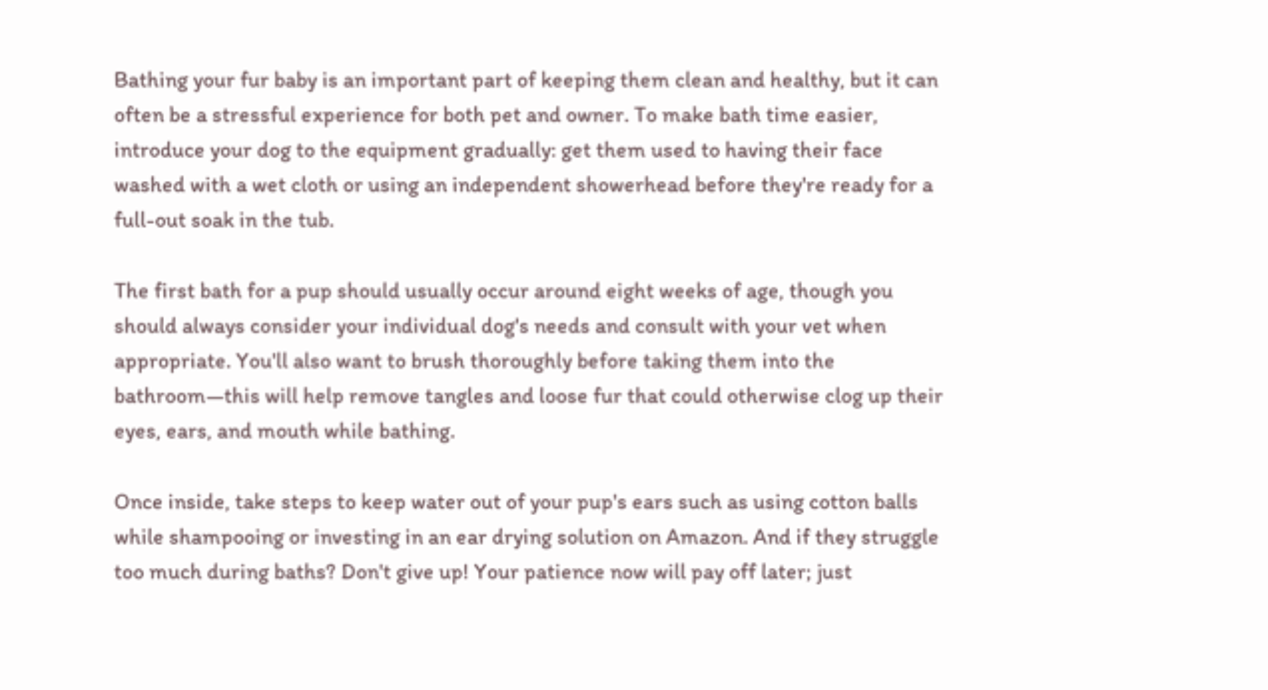Bathing your fur baby is an important part of keeping them clean and healthy, but it can often be a stressful experience for both pet and owner. To make bath time easier, introduce your dog to the equipment gradually: get them used to having their face washed with a wet cloth or using an independent showerhead before they're ready for a full-out soak in the tub.

The first bath for a pup should usually occur around eight weeks of age, though you should always consider your individual dog's needs and consult with your vet when appropriate. You'll also want to brush thoroughly before taking them into the bathroom—this will help remove tangles and loose fur that could otherwise clog up their eyes, ears, and mouth while bathing.

Once inside, take steps to keep water out of your pup's ears such as using cotton balls while shampooing or investing in an ear drying solution on Amazon. And if they struggle too much during baths? Don't give up! Your patience now will pay off later; just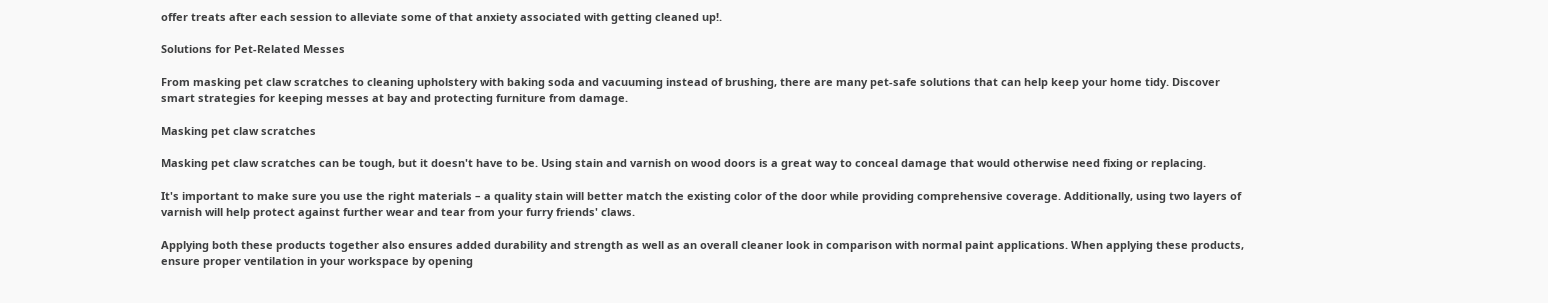offer treats after each session to alleviate some of that anxiety associated with getting cleaned up!.

Solutions for Pet-Related Messes

From masking pet claw scratches to cleaning upholstery with baking soda and vacuuming instead of brushing, there are many pet-safe solutions that can help keep your home tidy. Discover smart strategies for keeping messes at bay and protecting furniture from damage.

Masking pet claw scratches

Masking pet claw scratches can be tough, but it doesn't have to be. Using stain and varnish on wood doors is a great way to conceal damage that would otherwise need fixing or replacing.

It's important to make sure you use the right materials – a quality stain will better match the existing color of the door while providing comprehensive coverage. Additionally, using two layers of varnish will help protect against further wear and tear from your furry friends' claws.

Applying both these products together also ensures added durability and strength as well as an overall cleaner look in comparison with normal paint applications. When applying these products, ensure proper ventilation in your workspace by opening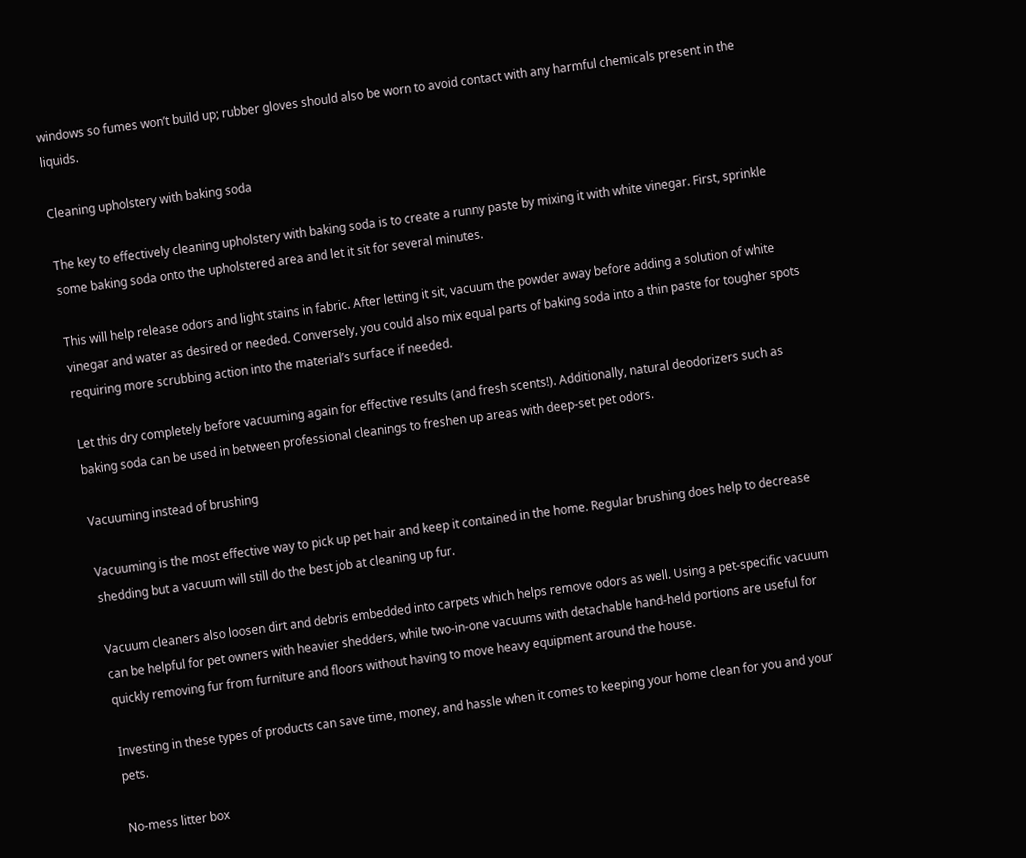windows so fumes won’t build up; rubber gloves should also be worn to avoid contact with any harmful chemicals present in the liquids.

Cleaning upholstery with baking soda

The key to effectively cleaning upholstery with baking soda is to create a runny paste by mixing it with white vinegar. First, sprinkle some baking soda onto the upholstered area and let it sit for several minutes.

This will help release odors and light stains in fabric. After letting it sit, vacuum the powder away before adding a solution of white vinegar and water as desired or needed. Conversely, you could also mix equal parts of baking soda into a thin paste for tougher spots requiring more scrubbing action into the material’s surface if needed.

Let this dry completely before vacuuming again for effective results (and fresh scents!). Additionally, natural deodorizers such as baking soda can be used in between professional cleanings to freshen up areas with deep-set pet odors.

Vacuuming instead of brushing

Vacuuming is the most effective way to pick up pet hair and keep it contained in the home. Regular brushing does help to decrease shedding but a vacuum will still do the best job at cleaning up fur.

Vacuum cleaners also loosen dirt and debris embedded into carpets which helps remove odors as well. Using a pet-specific vacuum can be helpful for pet owners with heavier shedders, while two-in-one vacuums with detachable hand-held portions are useful for quickly removing fur from furniture and floors without having to move heavy equipment around the house.

Investing in these types of products can save time, money, and hassle when it comes to keeping your home clean for you and your pets.

No-mess litter box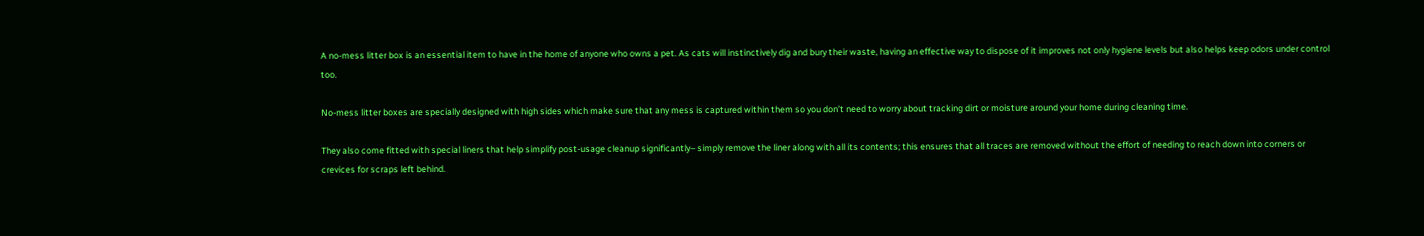A no-mess litter box is an essential item to have in the home of anyone who owns a pet. As cats will instinctively dig and bury their waste, having an effective way to dispose of it improves not only hygiene levels but also helps keep odors under control too.

No-mess litter boxes are specially designed with high sides which make sure that any mess is captured within them so you don’t need to worry about tracking dirt or moisture around your home during cleaning time.

They also come fitted with special liners that help simplify post-usage cleanup significantly– simply remove the liner along with all its contents; this ensures that all traces are removed without the effort of needing to reach down into corners or crevices for scraps left behind.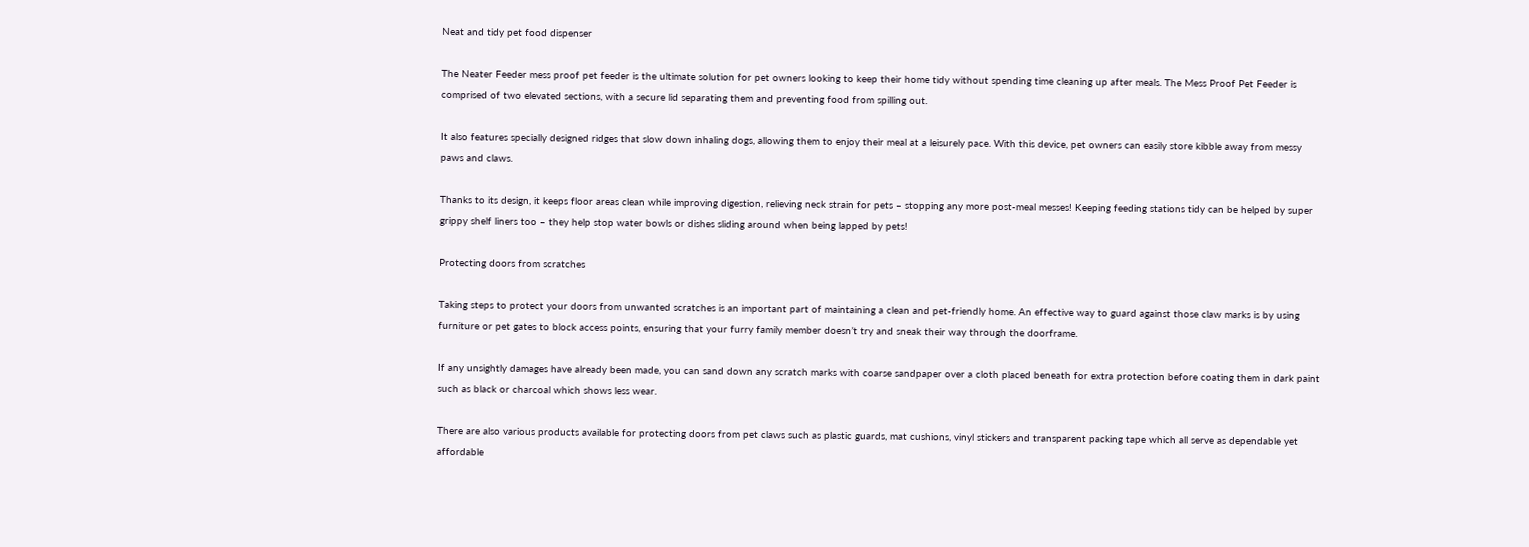Neat and tidy pet food dispenser

The Neater Feeder mess proof pet feeder is the ultimate solution for pet owners looking to keep their home tidy without spending time cleaning up after meals. The Mess Proof Pet Feeder is comprised of two elevated sections, with a secure lid separating them and preventing food from spilling out.

It also features specially designed ridges that slow down inhaling dogs, allowing them to enjoy their meal at a leisurely pace. With this device, pet owners can easily store kibble away from messy paws and claws.

Thanks to its design, it keeps floor areas clean while improving digestion, relieving neck strain for pets – stopping any more post-meal messes! Keeping feeding stations tidy can be helped by super grippy shelf liners too – they help stop water bowls or dishes sliding around when being lapped by pets!

Protecting doors from scratches

Taking steps to protect your doors from unwanted scratches is an important part of maintaining a clean and pet-friendly home. An effective way to guard against those claw marks is by using furniture or pet gates to block access points, ensuring that your furry family member doesn’t try and sneak their way through the doorframe.

If any unsightly damages have already been made, you can sand down any scratch marks with coarse sandpaper over a cloth placed beneath for extra protection before coating them in dark paint such as black or charcoal which shows less wear.

There are also various products available for protecting doors from pet claws such as plastic guards, mat cushions, vinyl stickers and transparent packing tape which all serve as dependable yet affordable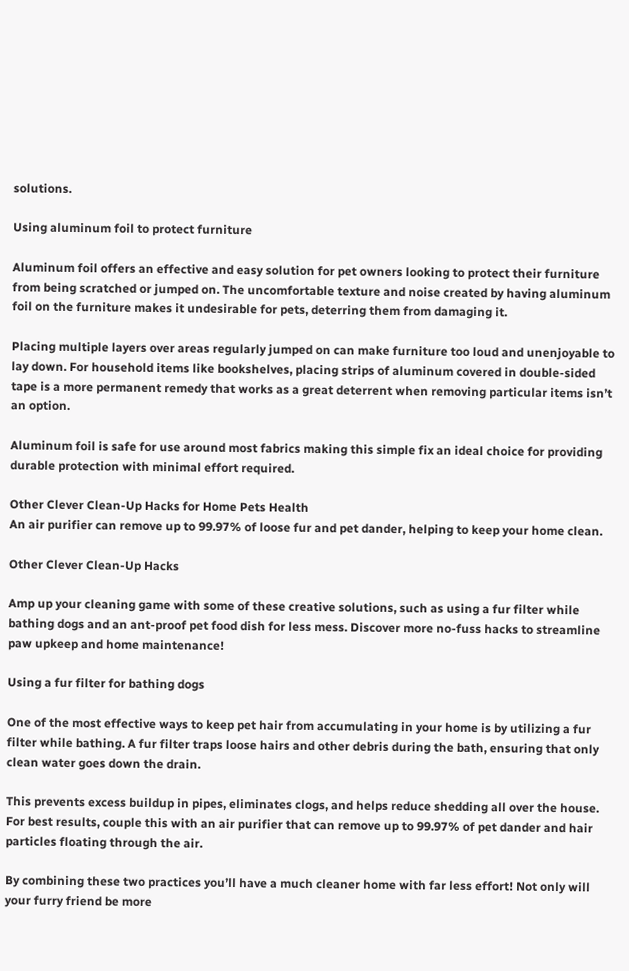solutions.

Using aluminum foil to protect furniture

Aluminum foil offers an effective and easy solution for pet owners looking to protect their furniture from being scratched or jumped on. The uncomfortable texture and noise created by having aluminum foil on the furniture makes it undesirable for pets, deterring them from damaging it.

Placing multiple layers over areas regularly jumped on can make furniture too loud and unenjoyable to lay down. For household items like bookshelves, placing strips of aluminum covered in double-sided tape is a more permanent remedy that works as a great deterrent when removing particular items isn’t an option.

Aluminum foil is safe for use around most fabrics making this simple fix an ideal choice for providing durable protection with minimal effort required.

Other Clever Clean-Up Hacks for Home Pets Health
An air purifier can remove up to 99.97% of loose fur and pet dander, helping to keep your home clean.

Other Clever Clean-Up Hacks

Amp up your cleaning game with some of these creative solutions, such as using a fur filter while bathing dogs and an ant-proof pet food dish for less mess. Discover more no-fuss hacks to streamline paw upkeep and home maintenance!

Using a fur filter for bathing dogs

One of the most effective ways to keep pet hair from accumulating in your home is by utilizing a fur filter while bathing. A fur filter traps loose hairs and other debris during the bath, ensuring that only clean water goes down the drain.

This prevents excess buildup in pipes, eliminates clogs, and helps reduce shedding all over the house. For best results, couple this with an air purifier that can remove up to 99.97% of pet dander and hair particles floating through the air.

By combining these two practices you’ll have a much cleaner home with far less effort! Not only will your furry friend be more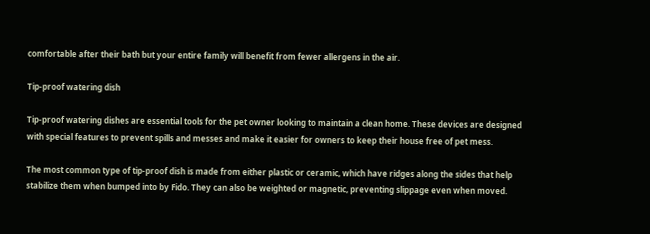comfortable after their bath but your entire family will benefit from fewer allergens in the air.

Tip-proof watering dish

Tip-proof watering dishes are essential tools for the pet owner looking to maintain a clean home. These devices are designed with special features to prevent spills and messes and make it easier for owners to keep their house free of pet mess.

The most common type of tip-proof dish is made from either plastic or ceramic, which have ridges along the sides that help stabilize them when bumped into by Fido. They can also be weighted or magnetic, preventing slippage even when moved.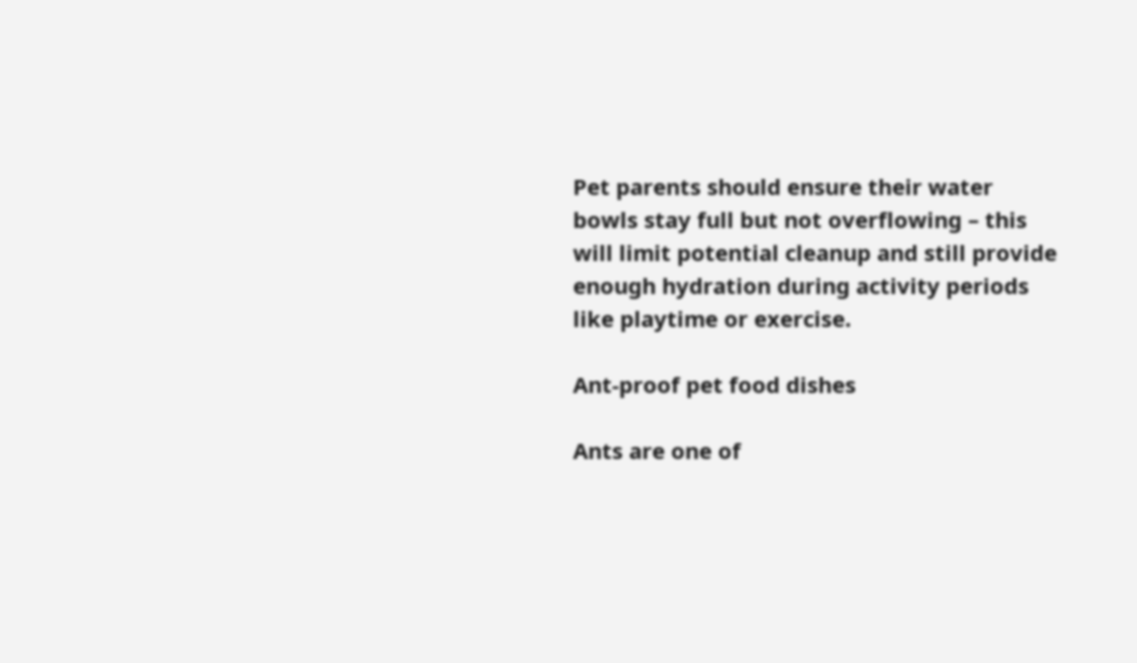Pet parents should ensure their water bowls stay full but not overflowing – this will limit potential cleanup and still provide enough hydration during activity periods like playtime or exercise.

Ant-proof pet food dishes

Ants are one of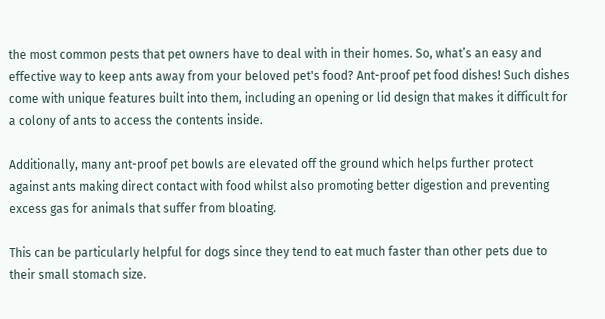the most common pests that pet owners have to deal with in their homes. So, what’s an easy and effective way to keep ants away from your beloved pet's food? Ant-proof pet food dishes! Such dishes come with unique features built into them, including an opening or lid design that makes it difficult for a colony of ants to access the contents inside.

Additionally, many ant-proof pet bowls are elevated off the ground which helps further protect against ants making direct contact with food whilst also promoting better digestion and preventing excess gas for animals that suffer from bloating.

This can be particularly helpful for dogs since they tend to eat much faster than other pets due to their small stomach size.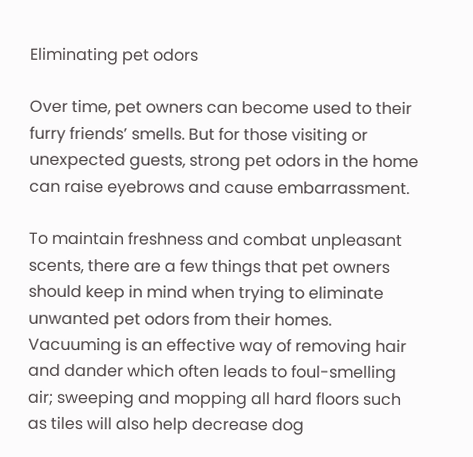Eliminating pet odors

Over time, pet owners can become used to their furry friends’ smells. But for those visiting or unexpected guests, strong pet odors in the home can raise eyebrows and cause embarrassment.

To maintain freshness and combat unpleasant scents, there are a few things that pet owners should keep in mind when trying to eliminate unwanted pet odors from their homes. Vacuuming is an effective way of removing hair and dander which often leads to foul-smelling air; sweeping and mopping all hard floors such as tiles will also help decrease dog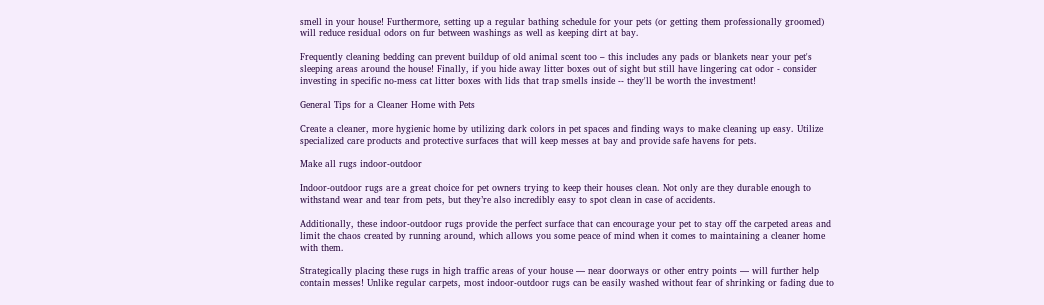smell in your house! Furthermore, setting up a regular bathing schedule for your pets (or getting them professionally groomed) will reduce residual odors on fur between washings as well as keeping dirt at bay.

Frequently cleaning bedding can prevent buildup of old animal scent too – this includes any pads or blankets near your pet's sleeping areas around the house! Finally, if you hide away litter boxes out of sight but still have lingering cat odor - consider investing in specific no-mess cat litter boxes with lids that trap smells inside -- they'll be worth the investment!

General Tips for a Cleaner Home with Pets

Create a cleaner, more hygienic home by utilizing dark colors in pet spaces and finding ways to make cleaning up easy. Utilize specialized care products and protective surfaces that will keep messes at bay and provide safe havens for pets.

Make all rugs indoor-outdoor

Indoor-outdoor rugs are a great choice for pet owners trying to keep their houses clean. Not only are they durable enough to withstand wear and tear from pets, but they’re also incredibly easy to spot clean in case of accidents.

Additionally, these indoor-outdoor rugs provide the perfect surface that can encourage your pet to stay off the carpeted areas and limit the chaos created by running around, which allows you some peace of mind when it comes to maintaining a cleaner home with them.

Strategically placing these rugs in high traffic areas of your house — near doorways or other entry points — will further help contain messes! Unlike regular carpets, most indoor-outdoor rugs can be easily washed without fear of shrinking or fading due to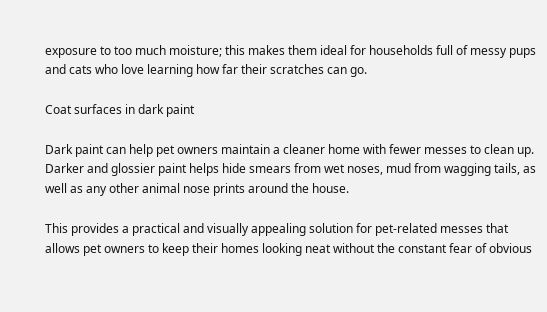exposure to too much moisture; this makes them ideal for households full of messy pups and cats who love learning how far their scratches can go.

Coat surfaces in dark paint

Dark paint can help pet owners maintain a cleaner home with fewer messes to clean up. Darker and glossier paint helps hide smears from wet noses, mud from wagging tails, as well as any other animal nose prints around the house.

This provides a practical and visually appealing solution for pet-related messes that allows pet owners to keep their homes looking neat without the constant fear of obvious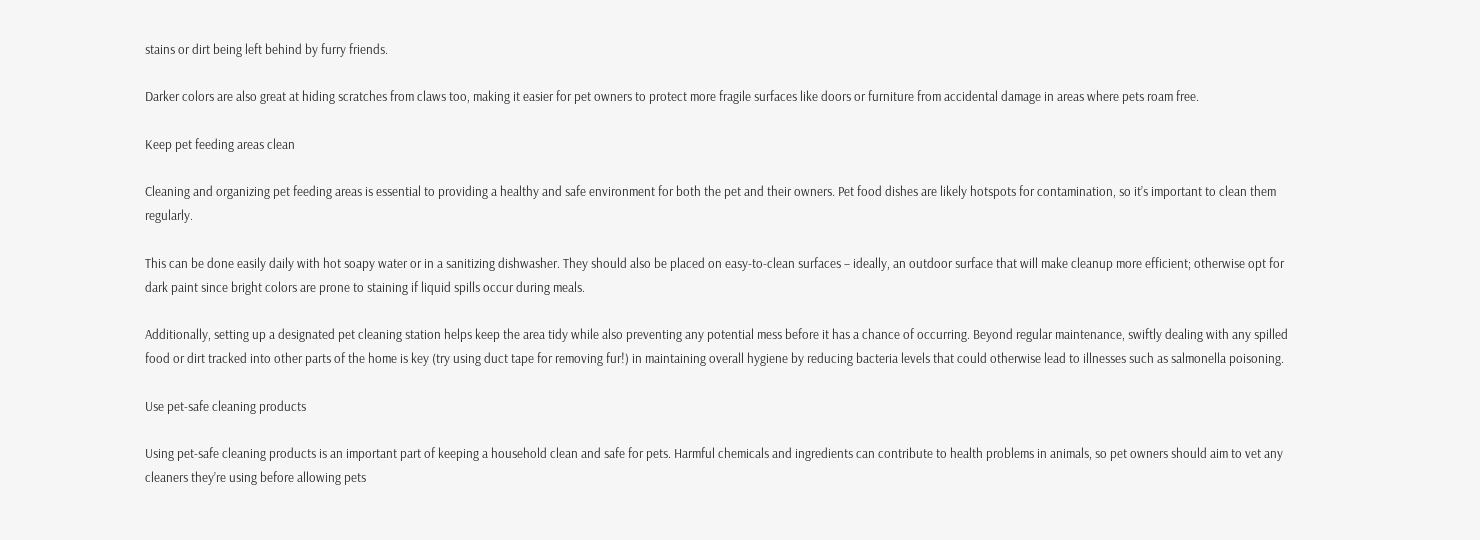stains or dirt being left behind by furry friends.

Darker colors are also great at hiding scratches from claws too, making it easier for pet owners to protect more fragile surfaces like doors or furniture from accidental damage in areas where pets roam free.

Keep pet feeding areas clean

Cleaning and organizing pet feeding areas is essential to providing a healthy and safe environment for both the pet and their owners. Pet food dishes are likely hotspots for contamination, so it’s important to clean them regularly.

This can be done easily daily with hot soapy water or in a sanitizing dishwasher. They should also be placed on easy-to-clean surfaces – ideally, an outdoor surface that will make cleanup more efficient; otherwise opt for dark paint since bright colors are prone to staining if liquid spills occur during meals.

Additionally, setting up a designated pet cleaning station helps keep the area tidy while also preventing any potential mess before it has a chance of occurring. Beyond regular maintenance, swiftly dealing with any spilled food or dirt tracked into other parts of the home is key (try using duct tape for removing fur!) in maintaining overall hygiene by reducing bacteria levels that could otherwise lead to illnesses such as salmonella poisoning.

Use pet-safe cleaning products

Using pet-safe cleaning products is an important part of keeping a household clean and safe for pets. Harmful chemicals and ingredients can contribute to health problems in animals, so pet owners should aim to vet any cleaners they’re using before allowing pets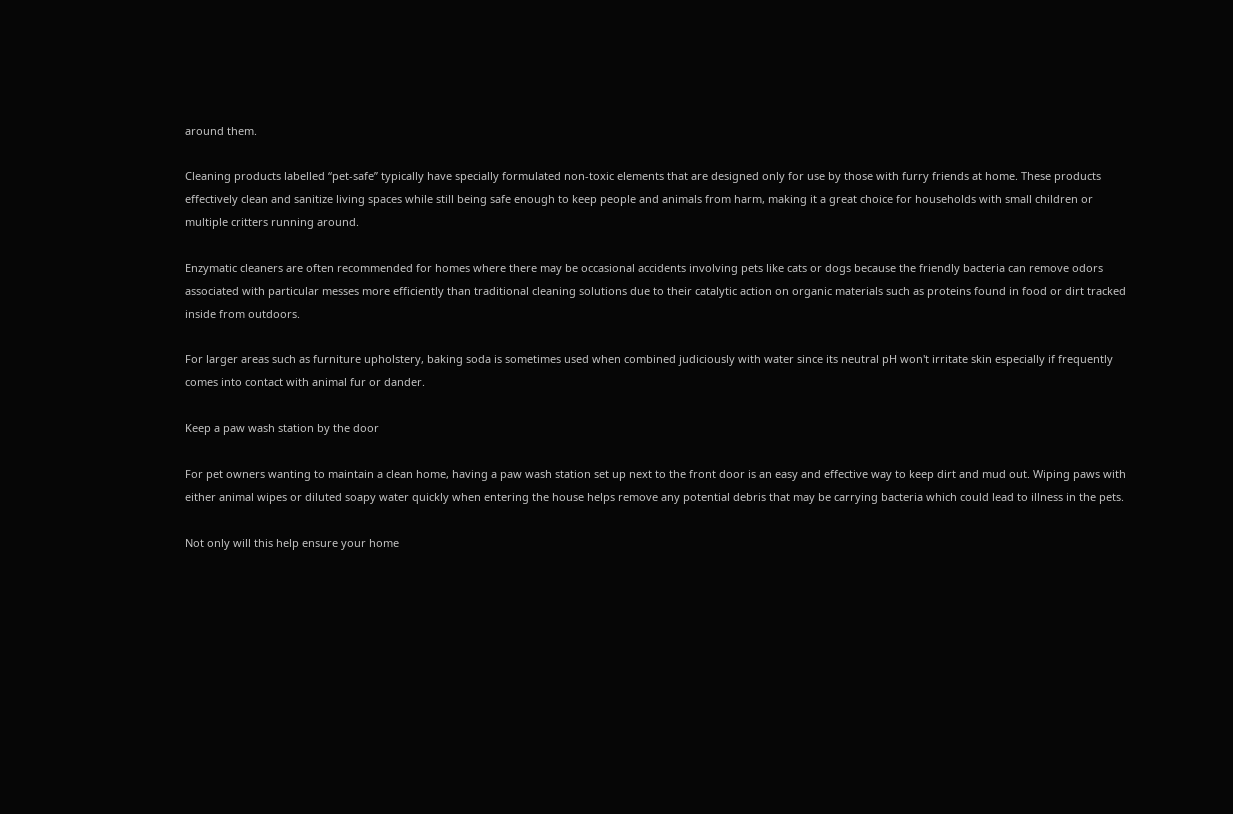around them.

Cleaning products labelled “pet-safe” typically have specially formulated non-toxic elements that are designed only for use by those with furry friends at home. These products effectively clean and sanitize living spaces while still being safe enough to keep people and animals from harm, making it a great choice for households with small children or multiple critters running around.

Enzymatic cleaners are often recommended for homes where there may be occasional accidents involving pets like cats or dogs because the friendly bacteria can remove odors associated with particular messes more efficiently than traditional cleaning solutions due to their catalytic action on organic materials such as proteins found in food or dirt tracked inside from outdoors.

For larger areas such as furniture upholstery, baking soda is sometimes used when combined judiciously with water since its neutral pH won't irritate skin especially if frequently comes into contact with animal fur or dander.

Keep a paw wash station by the door

For pet owners wanting to maintain a clean home, having a paw wash station set up next to the front door is an easy and effective way to keep dirt and mud out. Wiping paws with either animal wipes or diluted soapy water quickly when entering the house helps remove any potential debris that may be carrying bacteria which could lead to illness in the pets.

Not only will this help ensure your home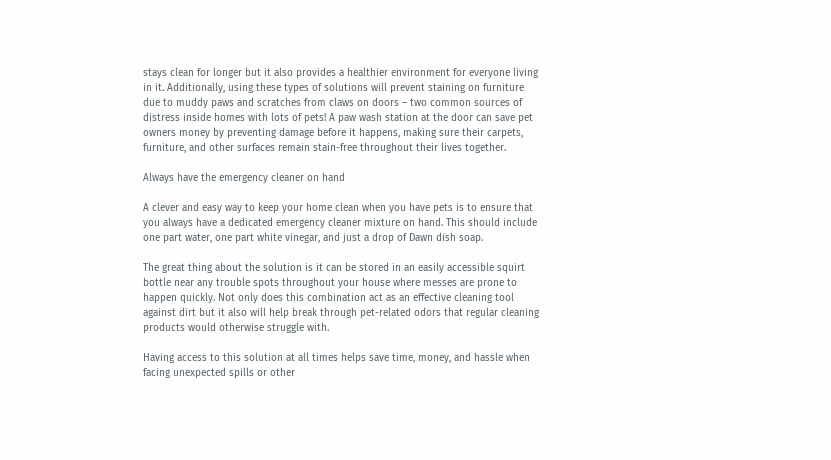stays clean for longer but it also provides a healthier environment for everyone living in it. Additionally, using these types of solutions will prevent staining on furniture due to muddy paws and scratches from claws on doors – two common sources of distress inside homes with lots of pets! A paw wash station at the door can save pet owners money by preventing damage before it happens, making sure their carpets, furniture, and other surfaces remain stain-free throughout their lives together.

Always have the emergency cleaner on hand

A clever and easy way to keep your home clean when you have pets is to ensure that you always have a dedicated emergency cleaner mixture on hand. This should include one part water, one part white vinegar, and just a drop of Dawn dish soap.

The great thing about the solution is it can be stored in an easily accessible squirt bottle near any trouble spots throughout your house where messes are prone to happen quickly. Not only does this combination act as an effective cleaning tool against dirt but it also will help break through pet-related odors that regular cleaning products would otherwise struggle with.

Having access to this solution at all times helps save time, money, and hassle when facing unexpected spills or other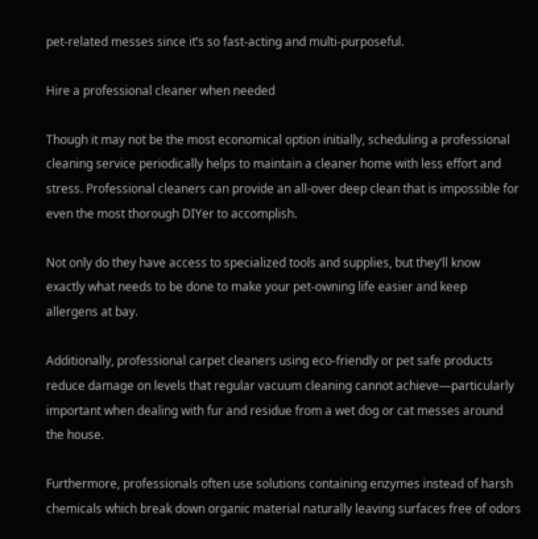pet-related messes since it’s so fast-acting and multi-purposeful.

Hire a professional cleaner when needed

Though it may not be the most economical option initially, scheduling a professional cleaning service periodically helps to maintain a cleaner home with less effort and stress. Professional cleaners can provide an all-over deep clean that is impossible for even the most thorough DIYer to accomplish.

Not only do they have access to specialized tools and supplies, but they’ll know exactly what needs to be done to make your pet-owning life easier and keep allergens at bay.

Additionally, professional carpet cleaners using eco-friendly or pet safe products reduce damage on levels that regular vacuum cleaning cannot achieve—particularly important when dealing with fur and residue from a wet dog or cat messes around the house.

Furthermore, professionals often use solutions containing enzymes instead of harsh chemicals which break down organic material naturally leaving surfaces free of odors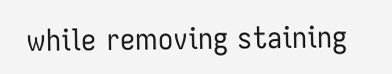while removing staining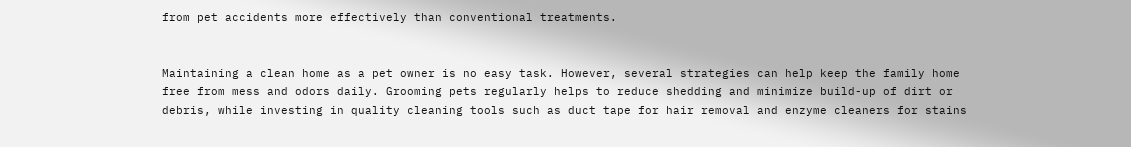from pet accidents more effectively than conventional treatments.


Maintaining a clean home as a pet owner is no easy task. However, several strategies can help keep the family home free from mess and odors daily. Grooming pets regularly helps to reduce shedding and minimize build-up of dirt or debris, while investing in quality cleaning tools such as duct tape for hair removal and enzyme cleaners for stains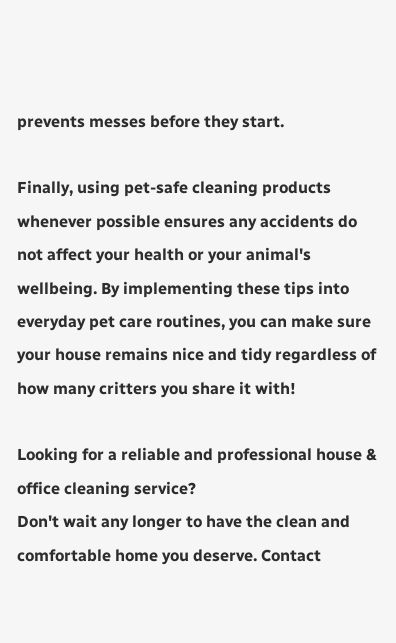prevents messes before they start.

Finally, using pet-safe cleaning products whenever possible ensures any accidents do not affect your health or your animal's wellbeing. By implementing these tips into everyday pet care routines, you can make sure your house remains nice and tidy regardless of how many critters you share it with!

Looking for a reliable and professional house & office cleaning service?
Don't wait any longer to have the clean and comfortable home you deserve. Contact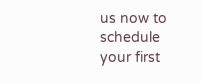us now to schedule your first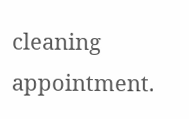cleaning appointment.